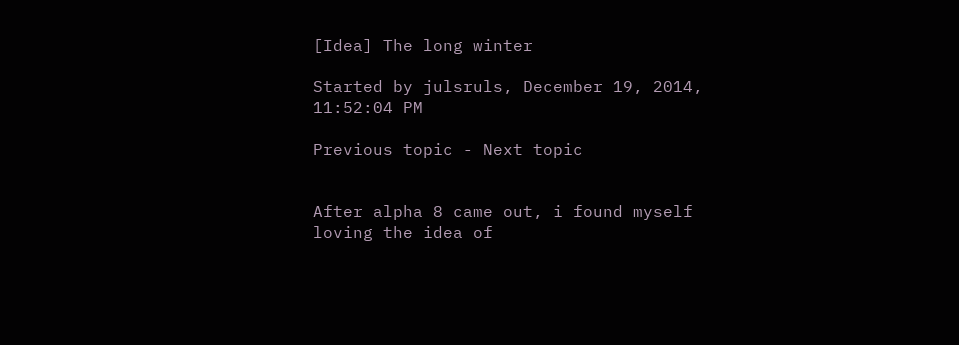[Idea] The long winter

Started by julsruls, December 19, 2014, 11:52:04 PM

Previous topic - Next topic


After alpha 8 came out, i found myself loving the idea of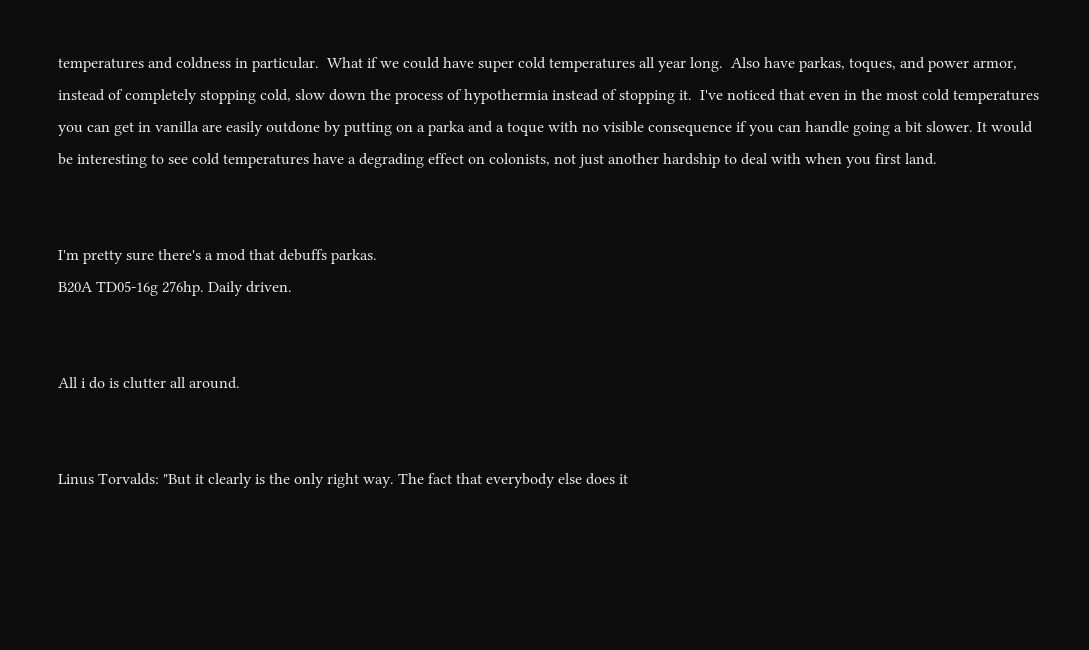temperatures and coldness in particular.  What if we could have super cold temperatures all year long.  Also have parkas, toques, and power armor, instead of completely stopping cold, slow down the process of hypothermia instead of stopping it.  I've noticed that even in the most cold temperatures you can get in vanilla are easily outdone by putting on a parka and a toque with no visible consequence if you can handle going a bit slower. It would be interesting to see cold temperatures have a degrading effect on colonists, not just another hardship to deal with when you first land.


I'm pretty sure there's a mod that debuffs parkas.
B20A TD05-16g 276hp. Daily driven.


All i do is clutter all around.


Linus Torvalds: "But it clearly is the only right way. The fact that everybody else does it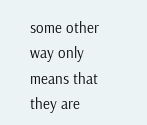some other way only means that they are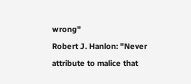wrong"
Robert J. Hanlon: "Never attribute to malice that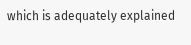which is adequately explained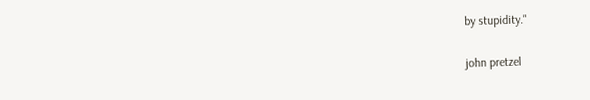by stupidity."

john pretzel